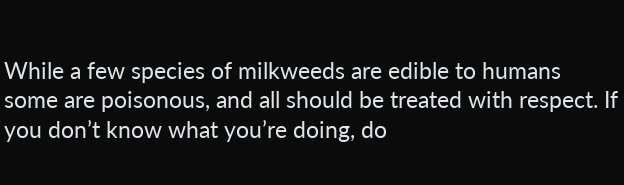While a few species of milkweeds are edible to humans some are poisonous, and all should be treated with respect. If you don’t know what you’re doing, do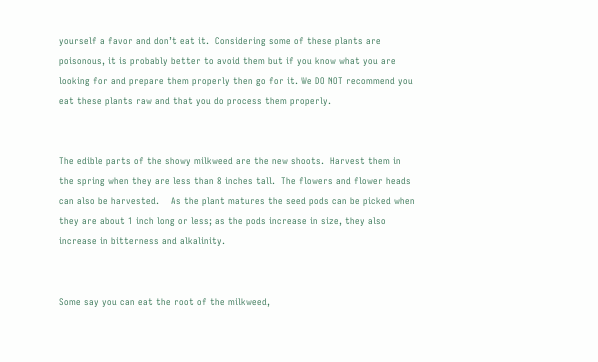yourself a favor and don’t eat it.  Considering some of these plants are poisonous, it is probably better to avoid them but if you know what you are looking for and prepare them properly then go for it. We DO NOT recommend you eat these plants raw and that you do process them properly.


The edible parts of the showy milkweed are the new shoots.  Harvest them in the spring when they are less than 8 inches tall.  The flowers and flower heads can also be harvested.    As the plant matures the seed pods can be picked when they are about 1 inch long or less; as the pods increase in size, they also increase in bitterness and alkalinity.


Some say you can eat the root of the milkweed,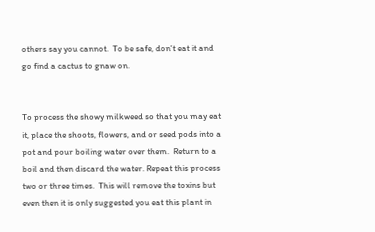others say you cannot.  To be safe, don't eat it and go find a cactus to gnaw on.


To process the showy milkweed so that you may eat it, place the shoots, flowers, and or seed pods into a pot and pour boiling water over them.  Return to a boil and then discard the water. Repeat this process two or three times.  This will remove the toxins but even then it is only suggested you eat this plant in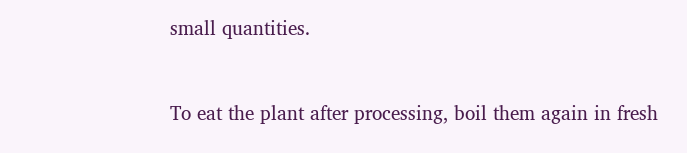small quantities.


To eat the plant after processing, boil them again in fresh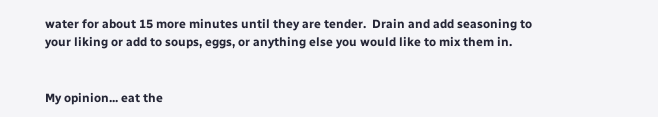water for about 15 more minutes until they are tender.  Drain and add seasoning to your liking or add to soups, eggs, or anything else you would like to mix them in.


My opinion... eat the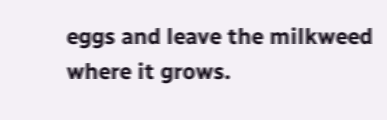eggs and leave the milkweed where it grows.